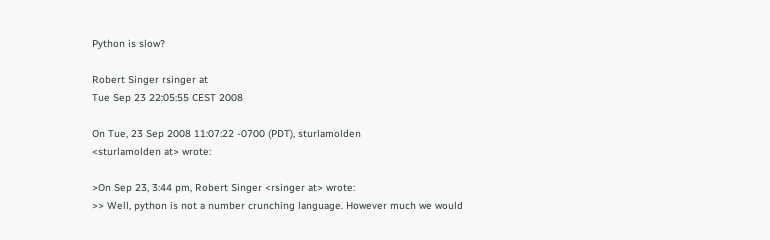Python is slow?

Robert Singer rsinger at
Tue Sep 23 22:05:55 CEST 2008

On Tue, 23 Sep 2008 11:07:22 -0700 (PDT), sturlamolden
<sturlamolden at> wrote:

>On Sep 23, 3:44 pm, Robert Singer <rsinger at> wrote:
>> Well, python is not a number crunching language. However much we would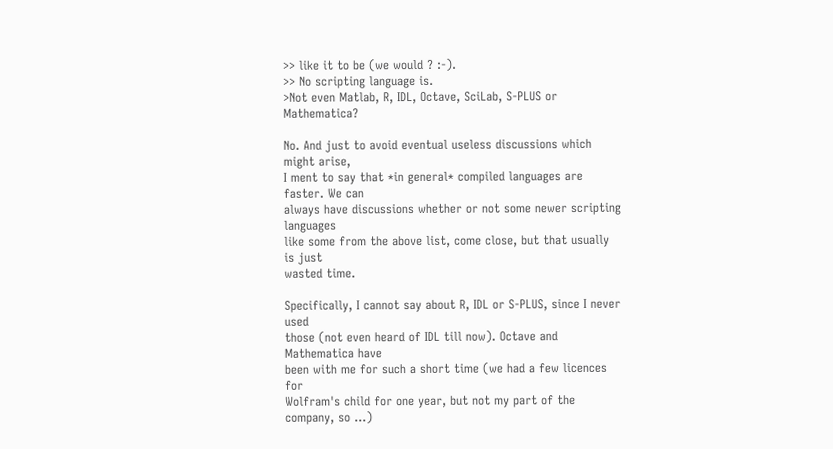>> like it to be (we would ? :-).
>> No scripting language is.
>Not even Matlab, R, IDL, Octave, SciLab, S-PLUS or Mathematica?

No. And just to avoid eventual useless discussions which might arise,
I ment to say that *in general* compiled languages are faster. We can
always have discussions whether or not some newer scripting languages
like some from the above list, come close, but that usually is just
wasted time.

Specifically, I cannot say about R, IDL or S-PLUS, since I never used
those (not even heard of IDL till now). Octave and Mathematica have
been with me for such a short time (we had a few licences for
Wolfram's child for one year, but not my part of the company, so ...)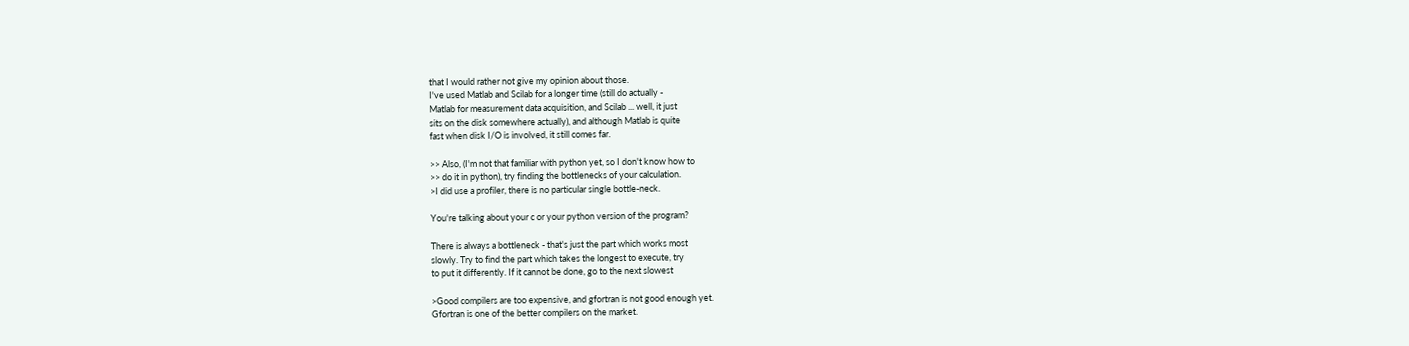that I would rather not give my opinion about those.
I've used Matlab and Scilab for a longer time (still do actually -
Matlab for measurement data acquisition, and Scilab ... well, it just
sits on the disk somewhere actually), and although Matlab is quite
fast when disk I/O is involved, it still comes far.

>> Also, (I'm not that familiar with python yet, so I don't know how to
>> do it in python), try finding the bottlenecks of your calculation.
>I did use a profiler, there is no particular single bottle-neck.

You're talking about your c or your python version of the program?

There is always a bottleneck - that's just the part which works most
slowly. Try to find the part which takes the longest to execute, try
to put it differently. If it cannot be done, go to the next slowest

>Good compilers are too expensive, and gfortran is not good enough yet.
Gfortran is one of the better compilers on the market.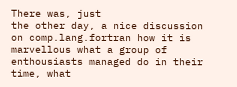There was, just
the other day, a nice discussion on comp.lang.fortran how it is
marvellous what a group of enthousiasts managed do in their time, what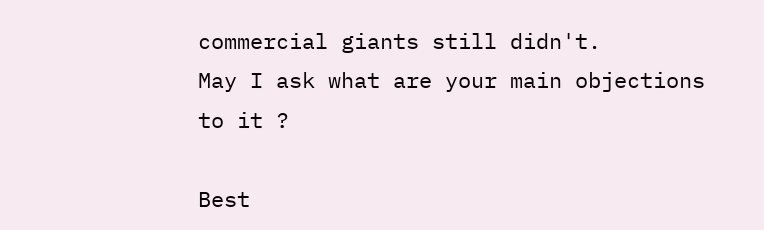commercial giants still didn't.
May I ask what are your main objections to it ?

Best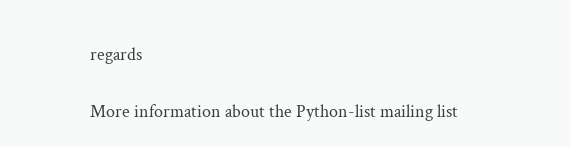regards

More information about the Python-list mailing list